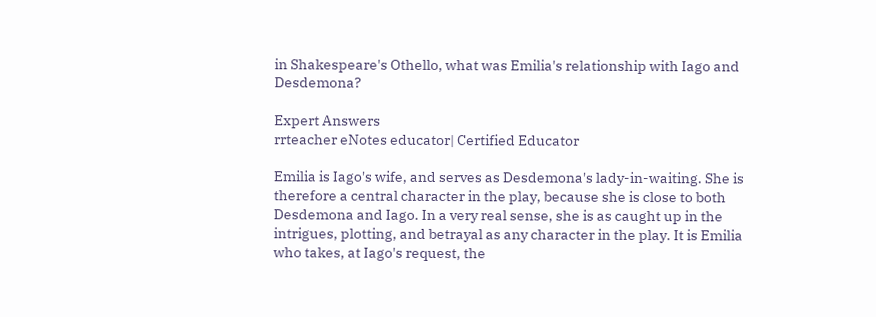in Shakespeare's Othello, what was Emilia's relationship with Iago and Desdemona?

Expert Answers
rrteacher eNotes educator| Certified Educator

Emilia is Iago's wife, and serves as Desdemona's lady-in-waiting. She is therefore a central character in the play, because she is close to both Desdemona and Iago. In a very real sense, she is as caught up in the intrigues, plotting, and betrayal as any character in the play. It is Emilia who takes, at Iago's request, the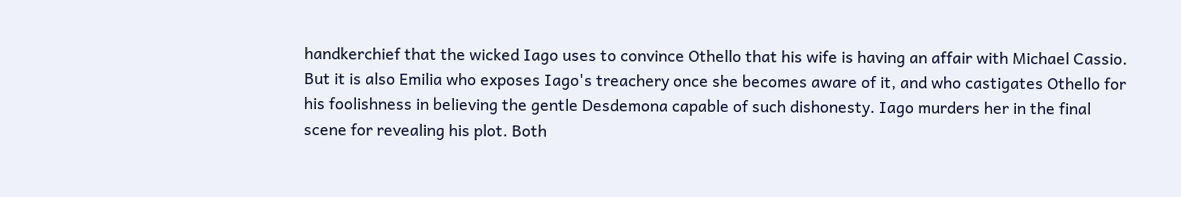handkerchief that the wicked Iago uses to convince Othello that his wife is having an affair with Michael Cassio. But it is also Emilia who exposes Iago's treachery once she becomes aware of it, and who castigates Othello for his foolishness in believing the gentle Desdemona capable of such dishonesty. Iago murders her in the final scene for revealing his plot. Both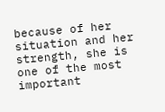because of her situation and her strength, she is one of the most important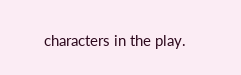characters in the play.